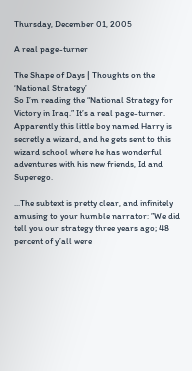Thursday, December 01, 2005

A real page-turner

The Shape of Days | Thoughts on the ‘National Strategy’
So I’m reading the “National Strategy for Victory in Iraq.” It’s a real page-turner. Apparently this little boy named Harry is secretly a wizard, and he gets sent to this wizard school where he has wonderful adventures with his new friends, Id and Superego.

...The subtext is pretty clear, and infinitely amusing to your humble narrator: ”We did tell you our strategy three years ago; 48 percent of y’all were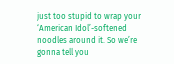just too stupid to wrap your ‘American Idol’-softened noodles around it. So we’re gonna tell you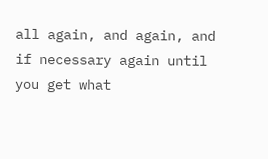all again, and again, and if necessary again until you get what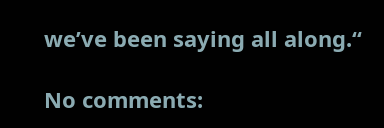we’ve been saying all along.“

No comments: